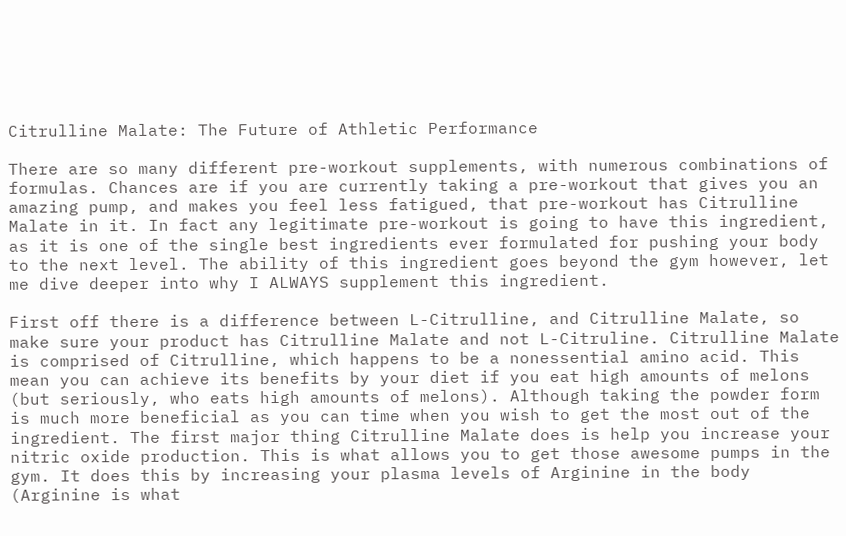Citrulline Malate: The Future of Athletic Performance

There are so many different pre-workout supplements, with numerous combinations of formulas. Chances are if you are currently taking a pre-workout that gives you an amazing pump, and makes you feel less fatigued, that pre-workout has Citrulline Malate in it. In fact any legitimate pre-workout is going to have this ingredient, as it is one of the single best ingredients ever formulated for pushing your body to the next level. The ability of this ingredient goes beyond the gym however, let me dive deeper into why I ALWAYS supplement this ingredient.

First off there is a difference between L-Citrulline, and Citrulline Malate, so make sure your product has Citrulline Malate and not L-Citruline. Citrulline Malate is comprised of Citrulline, which happens to be a nonessential amino acid. This mean you can achieve its benefits by your diet if you eat high amounts of melons (but seriously, who eats high amounts of melons). Although taking the powder form is much more beneficial as you can time when you wish to get the most out of the ingredient. The first major thing Citrulline Malate does is help you increase your nitric oxide production. This is what allows you to get those awesome pumps in the gym. It does this by increasing your plasma levels of Arginine in the body (Arginine is what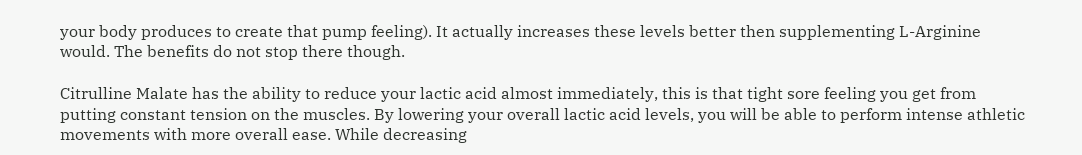your body produces to create that pump feeling). It actually increases these levels better then supplementing L-Arginine would. The benefits do not stop there though.

Citrulline Malate has the ability to reduce your lactic acid almost immediately, this is that tight sore feeling you get from putting constant tension on the muscles. By lowering your overall lactic acid levels, you will be able to perform intense athletic movements with more overall ease. While decreasing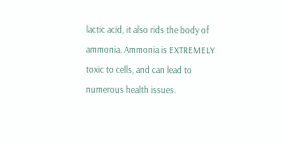lactic acid, it also rids the body of ammonia. Ammonia is EXTREMELY toxic to cells, and can lead to numerous health issues.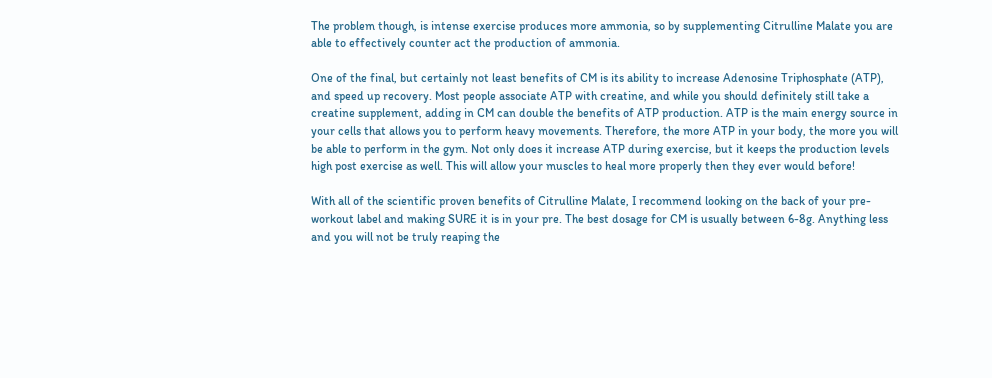The problem though, is intense exercise produces more ammonia, so by supplementing Citrulline Malate you are able to effectively counter act the production of ammonia.

One of the final, but certainly not least benefits of CM is its ability to increase Adenosine Triphosphate (ATP), and speed up recovery. Most people associate ATP with creatine, and while you should definitely still take a creatine supplement, adding in CM can double the benefits of ATP production. ATP is the main energy source in your cells that allows you to perform heavy movements. Therefore, the more ATP in your body, the more you will be able to perform in the gym. Not only does it increase ATP during exercise, but it keeps the production levels high post exercise as well. This will allow your muscles to heal more properly then they ever would before!

With all of the scientific proven benefits of Citrulline Malate, I recommend looking on the back of your pre-workout label and making SURE it is in your pre. The best dosage for CM is usually between 6-8g. Anything less and you will not be truly reaping the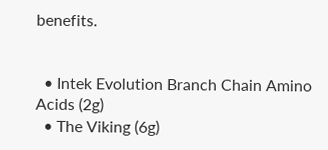benefits.


  • Intek Evolution Branch Chain Amino Acids (2g)
  • The Viking (6g)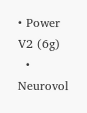• Power V2 (6g)
  • Neurovol